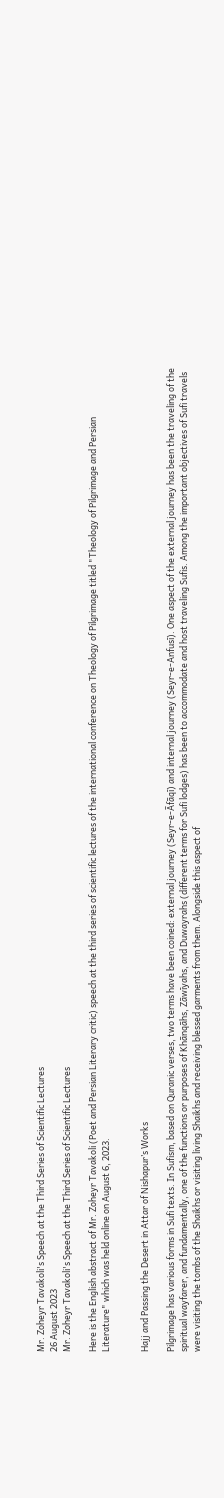Mr. Zoheyr Tavakoli's Speech at the Third Series of Scientific Lectures
26 August 2023
Mr. Zoheyr Tavakoli's Speech at the Third Series of Scientific Lectures

Here is the English abstract of Mr. Zoheyr Tavakoli (Poet and Persian Literary critic) speech at the third series of scientific lectures of the international conference on Theology of Pilgrimage titled "Theology of Pilgrimage and Persian Literature" which was held online on August 6, 2023.


Hajj and Passing the Desert in Attar of Nishapur’s Works

Pilgrimage has various forms in Sufi texts. In Sufism, based on Quranic verses, two terms have been coined: external journey (Seyr-e-Āfāqī) and internal journey (Seyr-e-Anfusī). One aspect of the external journey has been the traveling of the spiritual wayfarer, and fundamentally, one of the functions or purposes of Khānqāhs, Zāwīyahs, and Duwayrahs (different terms for Sufi lodges) has been to accommodate and host traveling Sufis. Among the important objectives of Sufi travels were visiting the tombs of the Shaikhs or visiting living Shaikhs and receiving blessed garments from them. Alongside this aspect of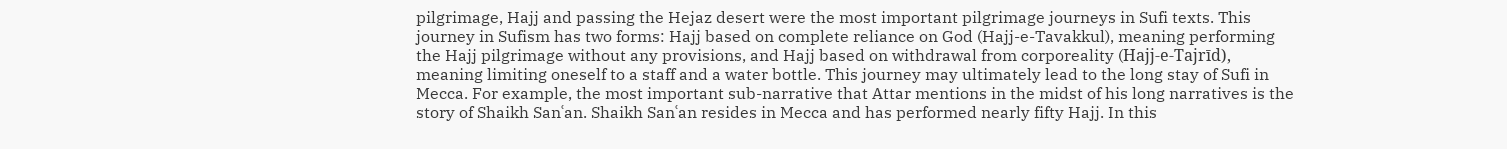pilgrimage, Hajj and passing the Hejaz desert were the most important pilgrimage journeys in Sufi texts. This journey in Sufism has two forms: Hajj based on complete reliance on God (Hajj-e-Tavakkul), meaning performing the Hajj pilgrimage without any provisions, and Hajj based on withdrawal from corporeality (Hajj-e-Tajrīd), meaning limiting oneself to a staff and a water bottle. This journey may ultimately lead to the long stay of Sufi in Mecca. For example, the most important sub-narrative that Attar mentions in the midst of his long narratives is the story of Shaikh Sanʿan. Shaikh Sanʿan resides in Mecca and has performed nearly fifty Hajj. In this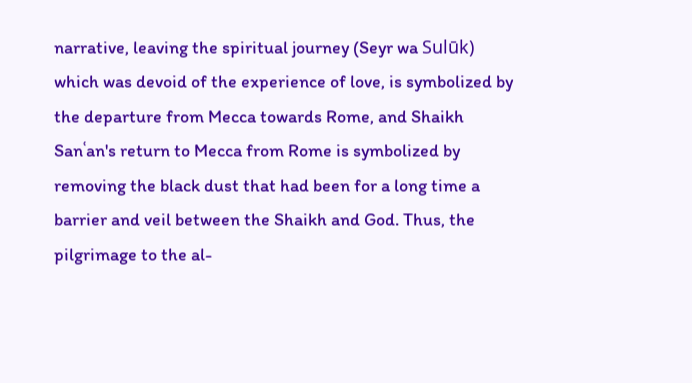narrative, leaving the spiritual journey (Seyr wa Sulūk) which was devoid of the experience of love, is symbolized by the departure from Mecca towards Rome, and Shaikh Sanʿan's return to Mecca from Rome is symbolized by removing the black dust that had been for a long time a barrier and veil between the Shaikh and God. Thus, the pilgrimage to the al-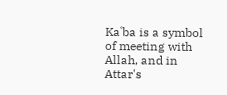Kaʿba is a symbol of meeting with Allah, and in Attar's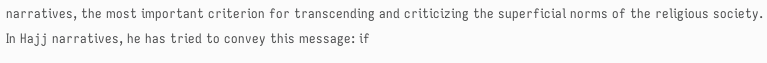narratives, the most important criterion for transcending and criticizing the superficial norms of the religious society. In Hajj narratives, he has tried to convey this message: if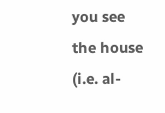you see the house (i.e. al-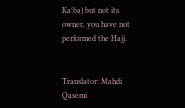Kaʿba) but not its owner, you have not performed the Hajj.


Translator: Mahdi Qasemi